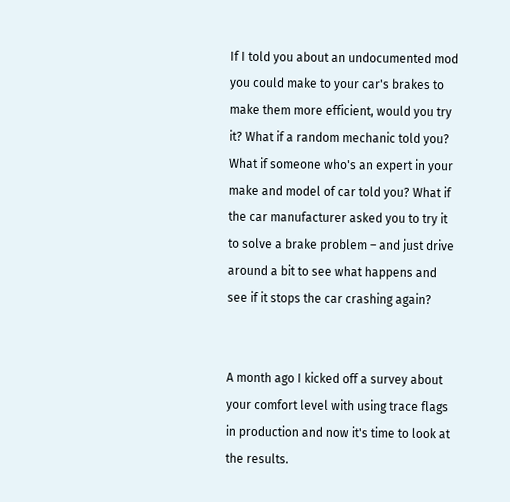If I told you about an undocumented mod you could make to your car's brakes to make them more efficient, would you try it? What if a random mechanic told you? What if someone who's an expert in your make and model of car told you? What if the car manufacturer asked you to try it to solve a brake problem – and just drive around a bit to see what happens and see if it stops the car crashing again?


A month ago I kicked off a survey about your comfort level with using trace flags in production and now it's time to look at the results.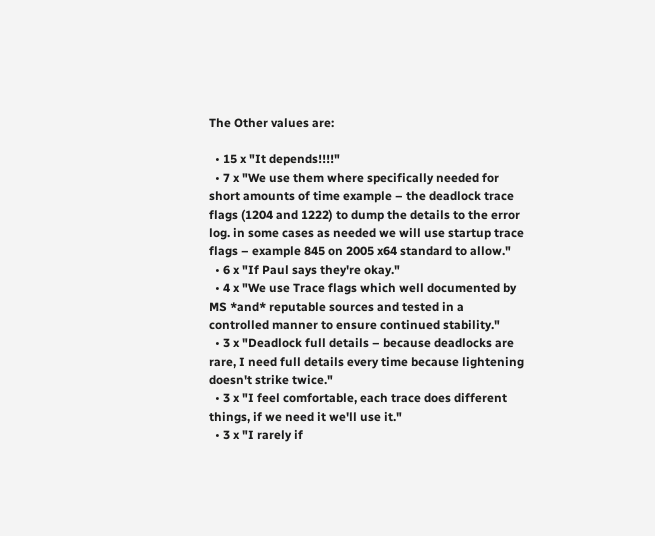The Other values are:

  • 15 x "It depends!!!!"
  • 7 x "We use them where specifically needed for short amounts of time example – the deadlock trace flags (1204 and 1222) to dump the details to the error log. in some cases as needed we will use startup trace flags – example 845 on 2005 x64 standard to allow."
  • 6 x "If Paul says they're okay."
  • 4 x "We use Trace flags which well documented by MS *and* reputable sources and tested in a controlled manner to ensure continued stability."
  • 3 x "Deadlock full details – because deadlocks are rare, I need full details every time because lightening doesn't strike twice."
  • 3 x "I feel comfortable, each trace does different things, if we need it we'll use it."
  • 3 x "I rarely if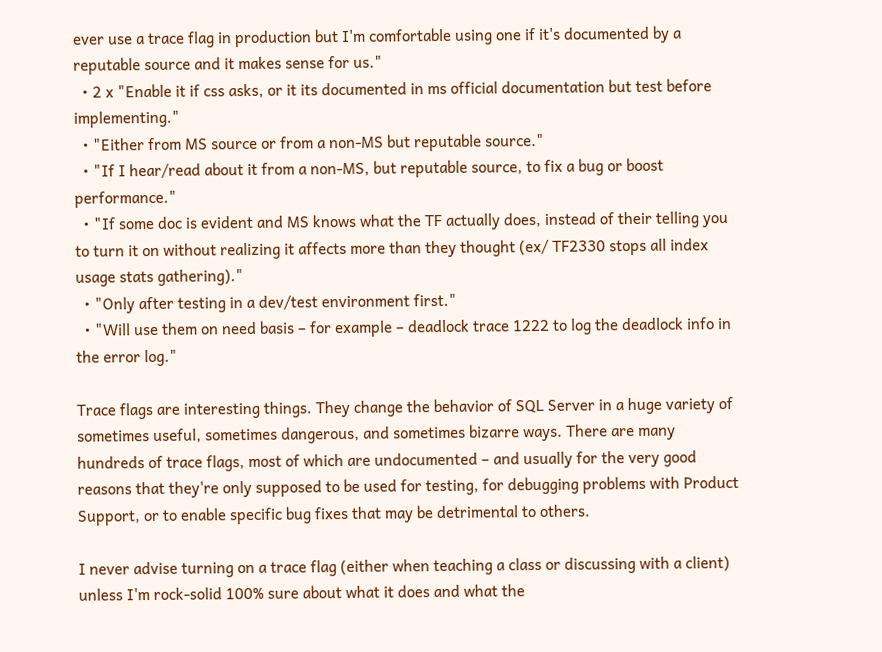ever use a trace flag in production but I'm comfortable using one if it's documented by a reputable source and it makes sense for us."
  • 2 x "Enable it if css asks, or it its documented in ms official documentation but test before implementing."
  • "Either from MS source or from a non-MS but reputable source."
  • "If I hear/read about it from a non-MS, but reputable source, to fix a bug or boost performance."
  • "If some doc is evident and MS knows what the TF actually does, instead of their telling you to turn it on without realizing it affects more than they thought (ex/ TF2330 stops all index usage stats gathering)."
  • "Only after testing in a dev/test environment first."
  • "Will use them on need basis – for example – deadlock trace 1222 to log the deadlock info in the error log."

Trace flags are interesting things. They change the behavior of SQL Server in a huge variety of sometimes useful, sometimes dangerous, and sometimes bizarre ways. There are many hundreds of trace flags, most of which are undocumented – and usually for the very good reasons that they're only supposed to be used for testing, for debugging problems with Product Support, or to enable specific bug fixes that may be detrimental to others.

I never advise turning on a trace flag (either when teaching a class or discussing with a client) unless I'm rock-solid 100% sure about what it does and what the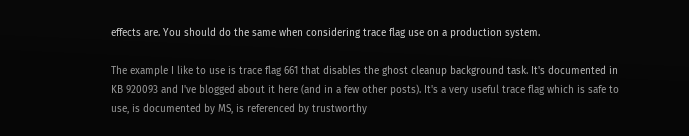effects are. You should do the same when considering trace flag use on a production system.

The example I like to use is trace flag 661 that disables the ghost cleanup background task. It's documented in KB 920093 and I've blogged about it here (and in a few other posts). It's a very useful trace flag which is safe to use, is documented by MS, is referenced by trustworthy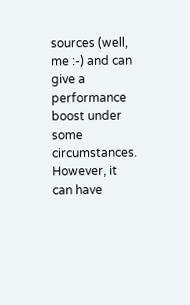sources (well, me :-) and can give a performance boost under some circumstances. However, it can have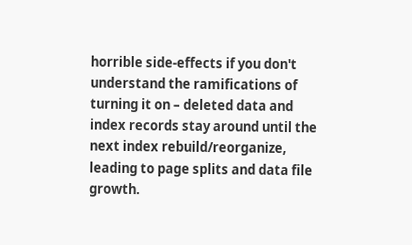horrible side-effects if you don't understand the ramifications of turning it on – deleted data and index records stay around until the next index rebuild/reorganize, leading to page splits and data file growth.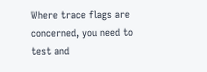Where trace flags are concerned, you need to test and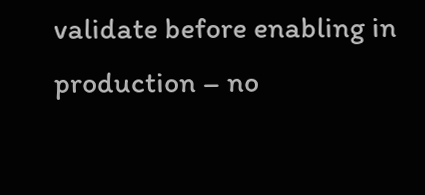validate before enabling in production – no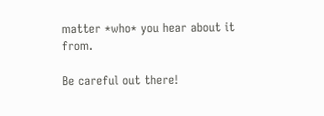matter *who* you hear about it from.

Be careful out there!